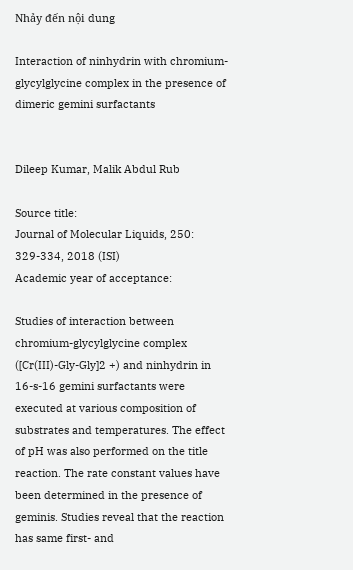Nhảy đến nội dung

Interaction of ninhydrin with chromium-glycylglycine complex in the presence of dimeric gemini surfactants


Dileep Kumar, Malik Abdul Rub

Source title:
Journal of Molecular Liquids, 250: 329-334, 2018 (ISI)
Academic year of acceptance:

Studies of interaction between chromium-glycylglycine complex ([Cr(III)-Gly-Gly]2 +) and ninhydrin in 16-s-16 gemini surfactants were executed at various composition of substrates and temperatures. The effect of pH was also performed on the title reaction. The rate constant values have been determined in the presence of geminis. Studies reveal that the reaction has same first- and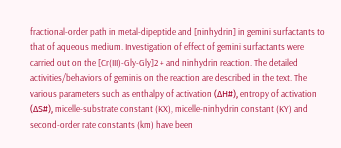fractional-order path in metal-dipeptide and [ninhydrin] in gemini surfactants to that of aqueous medium. Investigation of effect of gemini surfactants were carried out on the [Cr(III)-Gly-Gly]2 + and ninhydrin reaction. The detailed activities/behaviors of geminis on the reaction are described in the text. The various parameters such as enthalpy of activation (ΔH#), entropy of activation (ΔS#), micelle-substrate constant (KX), micelle-ninhydrin constant (KY) and second-order rate constants (km) have been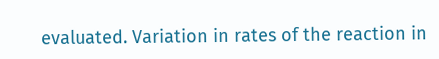evaluated. Variation in rates of the reaction in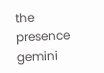the presence gemini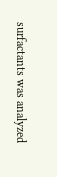surfactants was analyzed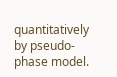quantitatively by pseudo-phase model.